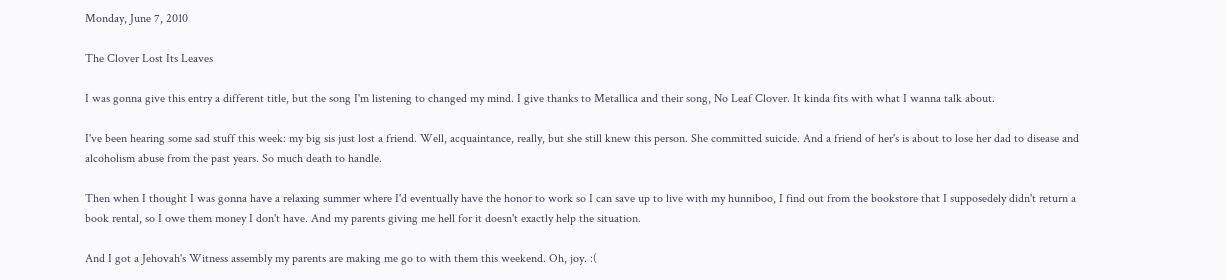Monday, June 7, 2010

The Clover Lost Its Leaves

I was gonna give this entry a different title, but the song I'm listening to changed my mind. I give thanks to Metallica and their song, No Leaf Clover. It kinda fits with what I wanna talk about.

I've been hearing some sad stuff this week: my big sis just lost a friend. Well, acquaintance, really, but she still knew this person. She committed suicide. And a friend of her's is about to lose her dad to disease and alcoholism abuse from the past years. So much death to handle.

Then when I thought I was gonna have a relaxing summer where I'd eventually have the honor to work so I can save up to live with my hunniboo, I find out from the bookstore that I supposedely didn't return a book rental, so I owe them money I don't have. And my parents giving me hell for it doesn't exactly help the situation.

And I got a Jehovah's Witness assembly my parents are making me go to with them this weekend. Oh, joy. :(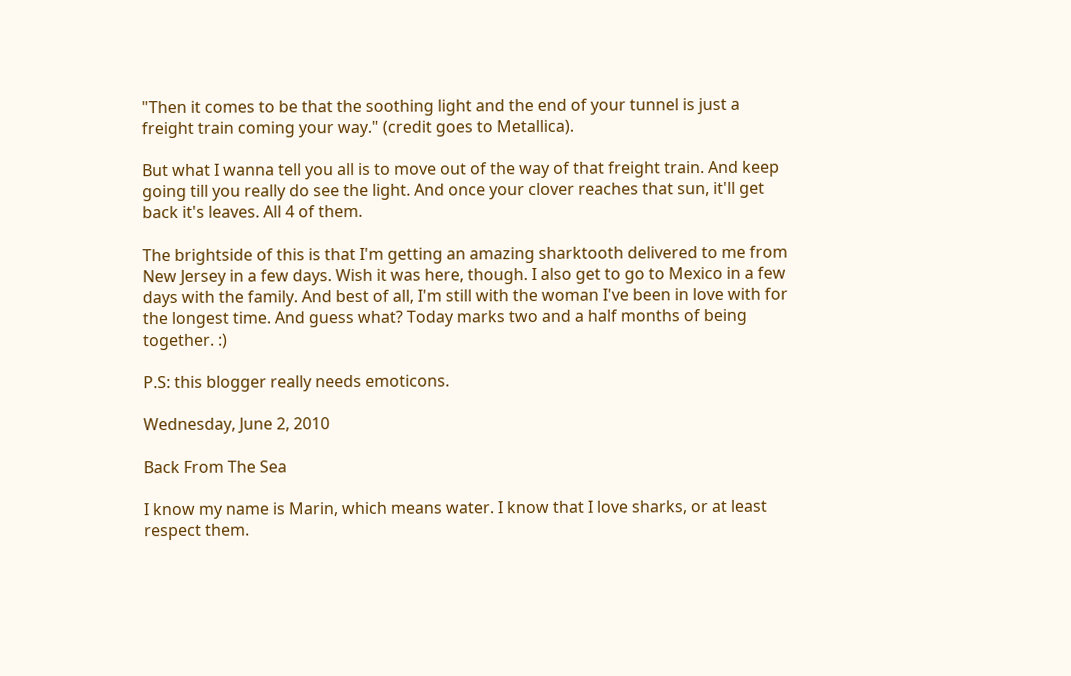"Then it comes to be that the soothing light and the end of your tunnel is just a freight train coming your way." (credit goes to Metallica).

But what I wanna tell you all is to move out of the way of that freight train. And keep going till you really do see the light. And once your clover reaches that sun, it'll get back it's leaves. All 4 of them.

The brightside of this is that I'm getting an amazing sharktooth delivered to me from New Jersey in a few days. Wish it was here, though. I also get to go to Mexico in a few days with the family. And best of all, I'm still with the woman I've been in love with for the longest time. And guess what? Today marks two and a half months of being together. :)

P.S: this blogger really needs emoticons.

Wednesday, June 2, 2010

Back From The Sea

I know my name is Marin, which means water. I know that I love sharks, or at least respect them.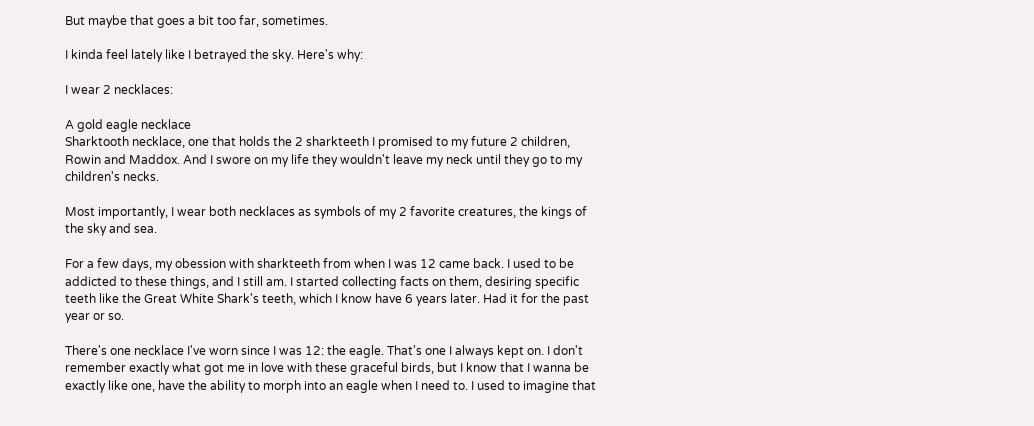But maybe that goes a bit too far, sometimes.

I kinda feel lately like I betrayed the sky. Here's why:

I wear 2 necklaces:

A gold eagle necklace
Sharktooth necklace, one that holds the 2 sharkteeth I promised to my future 2 children, Rowin and Maddox. And I swore on my life they wouldn't leave my neck until they go to my children's necks.

Most importantly, I wear both necklaces as symbols of my 2 favorite creatures, the kings of the sky and sea.

For a few days, my obession with sharkteeth from when I was 12 came back. I used to be addicted to these things, and I still am. I started collecting facts on them, desiring specific teeth like the Great White Shark's teeth, which I know have 6 years later. Had it for the past year or so.

There's one necklace I've worn since I was 12: the eagle. That's one I always kept on. I don't remember exactly what got me in love with these graceful birds, but I know that I wanna be exactly like one, have the ability to morph into an eagle when I need to. I used to imagine that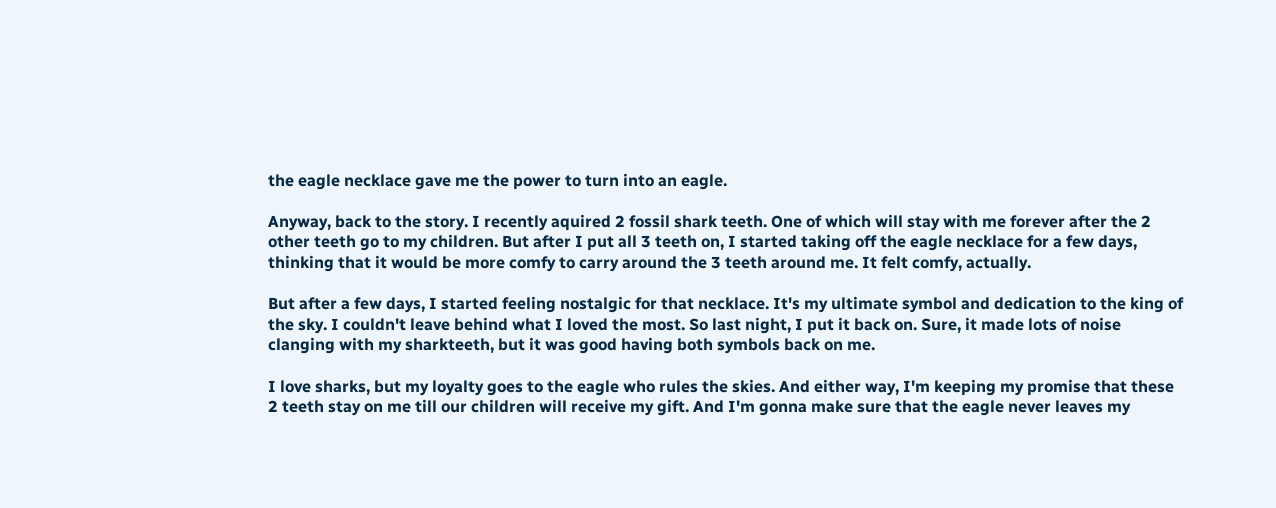the eagle necklace gave me the power to turn into an eagle.

Anyway, back to the story. I recently aquired 2 fossil shark teeth. One of which will stay with me forever after the 2 other teeth go to my children. But after I put all 3 teeth on, I started taking off the eagle necklace for a few days, thinking that it would be more comfy to carry around the 3 teeth around me. It felt comfy, actually.

But after a few days, I started feeling nostalgic for that necklace. It's my ultimate symbol and dedication to the king of the sky. I couldn't leave behind what I loved the most. So last night, I put it back on. Sure, it made lots of noise clanging with my sharkteeth, but it was good having both symbols back on me.

I love sharks, but my loyalty goes to the eagle who rules the skies. And either way, I'm keeping my promise that these 2 teeth stay on me till our children will receive my gift. And I'm gonna make sure that the eagle never leaves my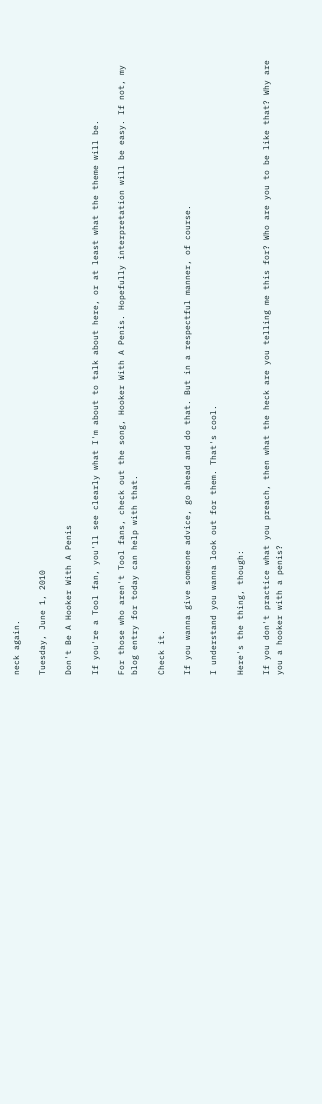neck again.

Tuesday, June 1, 2010

Don't Be A Hooker With A Penis

If you're a Tool fan, you'll see clearly what I'm about to talk about here, or at least what the theme will be.

For those who aren't Tool fans, check out the song, Hooker With A Penis. Hopefully interpretation will be easy. If not, my blog entry for today can help with that.

Check it.

If you wanna give someone advice, go ahead and do that. But in a respectful manner, of course.

I understand you wanna look out for them. That's cool.

Here's the thing, though:

If you don't practice what you preach, then what the heck are you telling me this for? Who are you to be like that? Why are you a hooker with a penis?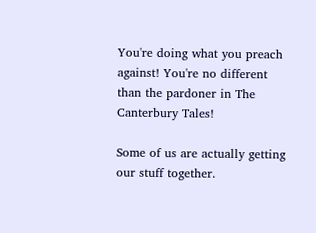You're doing what you preach against! You're no different than the pardoner in The Canterbury Tales!

Some of us are actually getting our stuff together.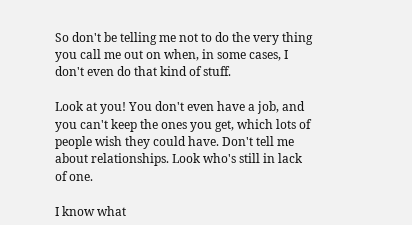So don't be telling me not to do the very thing you call me out on when, in some cases, I don't even do that kind of stuff.

Look at you! You don't even have a job, and you can't keep the ones you get, which lots of people wish they could have. Don't tell me about relationships. Look who's still in lack of one.

I know what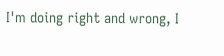I'm doing right and wrong, I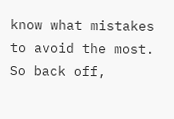know what mistakes to avoid the most. So back off,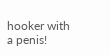hooker with a penis!